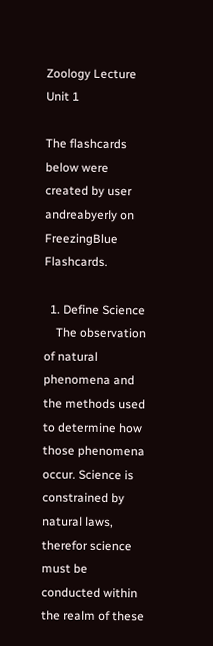Zoology Lecture Unit 1

The flashcards below were created by user andreabyerly on FreezingBlue Flashcards.

  1. Define Science
    The observation of natural phenomena and the methods used to determine how those phenomena occur. Science is constrained by natural laws, therefor science must be conducted within the realm of these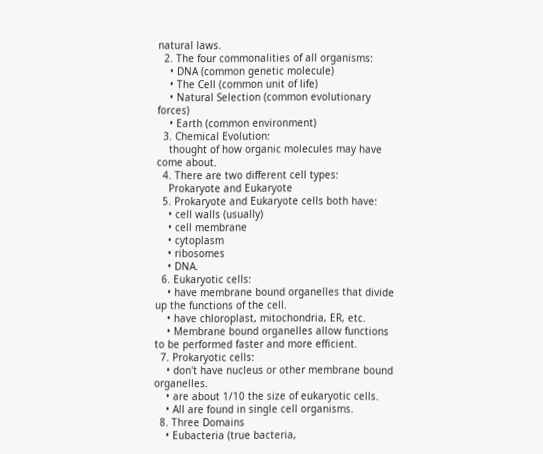natural laws.
  2. The four commonalities of all organisms:
    • DNA (common genetic molecule)
    • The Cell (common unit of life)
    • Natural Selection (common evolutionary forces)
    • Earth (common environment)
  3. Chemical Evolution:
    thought of how organic molecules may have come about.
  4. There are two different cell types:
    Prokaryote and Eukaryote
  5. Prokaryote and Eukaryote cells both have:
    • cell walls (usually)
    • cell membrane
    • cytoplasm
    • ribosomes
    • DNA.
  6. Eukaryotic cells:
    • have membrane bound organelles that divide up the functions of the cell.
    • have chloroplast, mitochondria, ER, etc.
    • Membrane bound organelles allow functions to be performed faster and more efficient.
  7. Prokaryotic cells:
    • don't have nucleus or other membrane bound organelles.
    • are about 1/10 the size of eukaryotic cells.
    • All are found in single cell organisms.
  8. Three Domains
    • Eubacteria (true bacteria,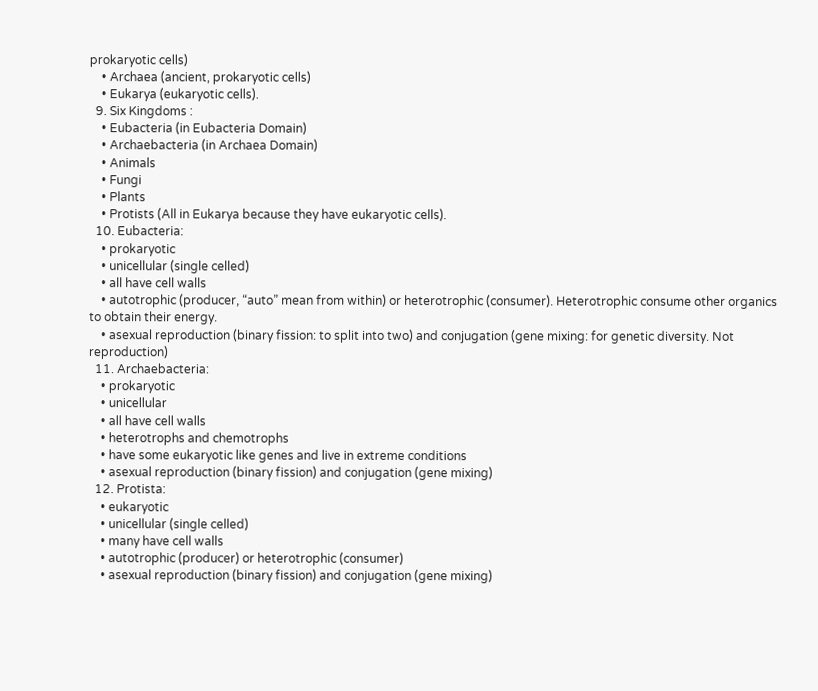prokaryotic cells)
    • Archaea (ancient, prokaryotic cells)
    • Eukarya (eukaryotic cells).
  9. Six Kingdoms :
    • Eubacteria (in Eubacteria Domain)
    • Archaebacteria (in Archaea Domain)
    • Animals
    • Fungi
    • Plants
    • Protists (All in Eukarya because they have eukaryotic cells).
  10. Eubacteria:
    • prokaryotic
    • unicellular (single celled)
    • all have cell walls
    • autotrophic (producer, “auto” mean from within) or heterotrophic (consumer). Heterotrophic consume other organics to obtain their energy.
    • asexual reproduction (binary fission: to split into two) and conjugation (gene mixing: for genetic diversity. Not reproduction)
  11. Archaebacteria:
    • prokaryotic
    • unicellular
    • all have cell walls
    • heterotrophs and chemotrophs
    • have some eukaryotic like genes and live in extreme conditions
    • asexual reproduction (binary fission) and conjugation (gene mixing)
  12. Protista:
    • eukaryotic
    • unicellular (single celled)
    • many have cell walls
    • autotrophic (producer) or heterotrophic (consumer)
    • asexual reproduction (binary fission) and conjugation (gene mixing)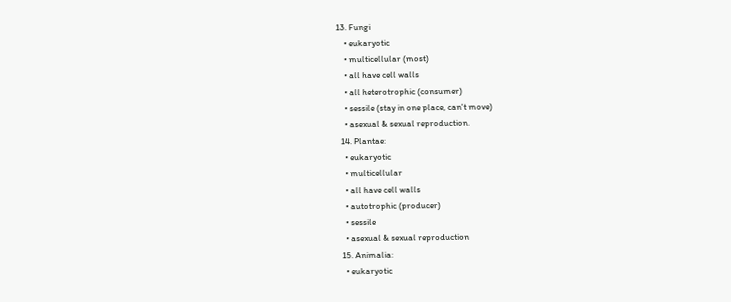13. Fungi
    • eukaryotic
    • multicellular (most)
    • all have cell walls
    • all heterotrophic (consumer)
    • sessile (stay in one place, can't move)
    • asexual & sexual reproduction.
  14. Plantae:
    • eukaryotic
    • multicellular
    • all have cell walls
    • autotrophic (producer)
    • sessile
    • asexual & sexual reproduction
  15. Animalia:
    • eukaryotic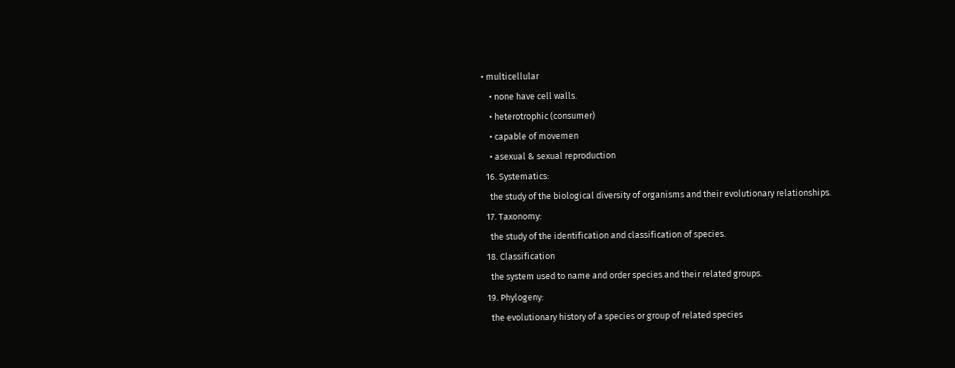• multicellular
    • none have cell walls.
    • heterotrophic (consumer)
    • capable of movemen
    • asexual & sexual reproduction
  16. Systematics:
    the study of the biological diversity of organisms and their evolutionary relationships.
  17. Taxonomy:
    the study of the identification and classification of species.
  18. Classification
    the system used to name and order species and their related groups.
  19. Phylogeny:
    the evolutionary history of a species or group of related species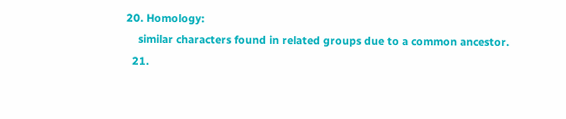20. Homology:
    similar characters found in related groups due to a common ancestor.
  21.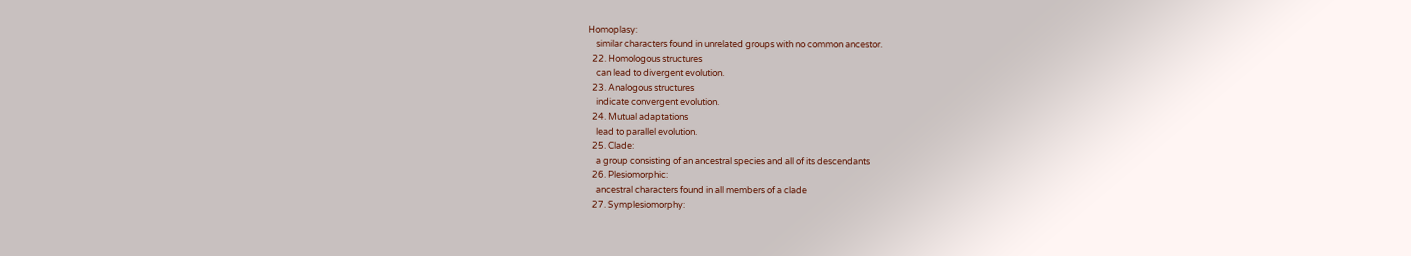Homoplasy:
    similar characters found in unrelated groups with no common ancestor.
  22. Homologous structures
    can lead to divergent evolution.
  23. Analogous structures
    indicate convergent evolution.
  24. Mutual adaptations
    lead to parallel evolution.
  25. Clade:
    a group consisting of an ancestral species and all of its descendants
  26. Plesiomorphic:
    ancestral characters found in all members of a clade
  27. Symplesiomorphy: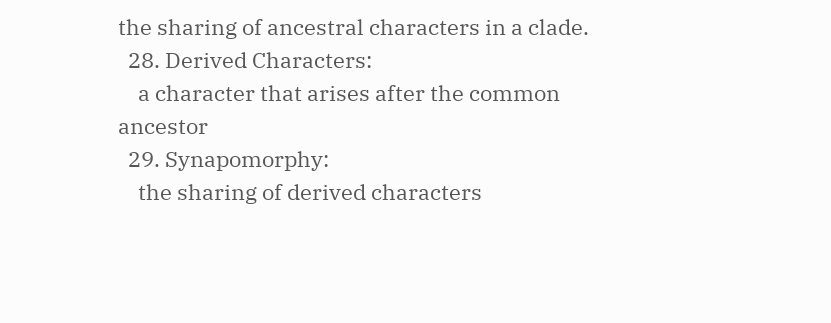the sharing of ancestral characters in a clade.
  28. Derived Characters:
    a character that arises after the common ancestor
  29. Synapomorphy:
    the sharing of derived characters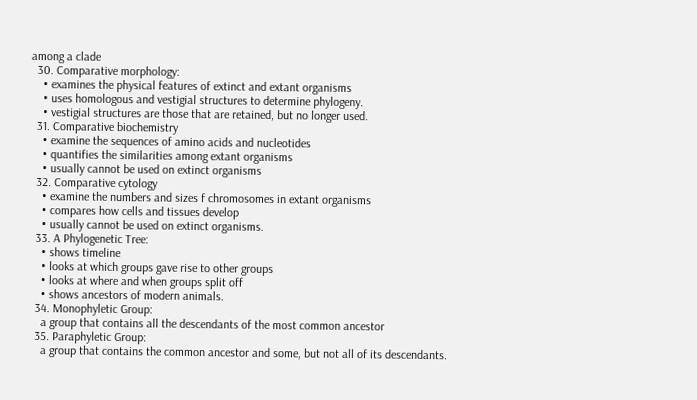among a clade
  30. Comparative morphology:
    • examines the physical features of extinct and extant organisms
    • uses homologous and vestigial structures to determine phylogeny.
    • vestigial structures are those that are retained, but no longer used.
  31. Comparative biochemistry
    • examine the sequences of amino acids and nucleotides
    • quantifies the similarities among extant organisms
    • usually cannot be used on extinct organisms
  32. Comparative cytology
    • examine the numbers and sizes f chromosomes in extant organisms
    • compares how cells and tissues develop
    • usually cannot be used on extinct organisms.
  33. A Phylogenetic Tree:
    • shows timeline
    • looks at which groups gave rise to other groups
    • looks at where and when groups split off
    • shows ancestors of modern animals.
  34. Monophyletic Group:
    a group that contains all the descendants of the most common ancestor
  35. Paraphyletic Group:
    a group that contains the common ancestor and some, but not all of its descendants.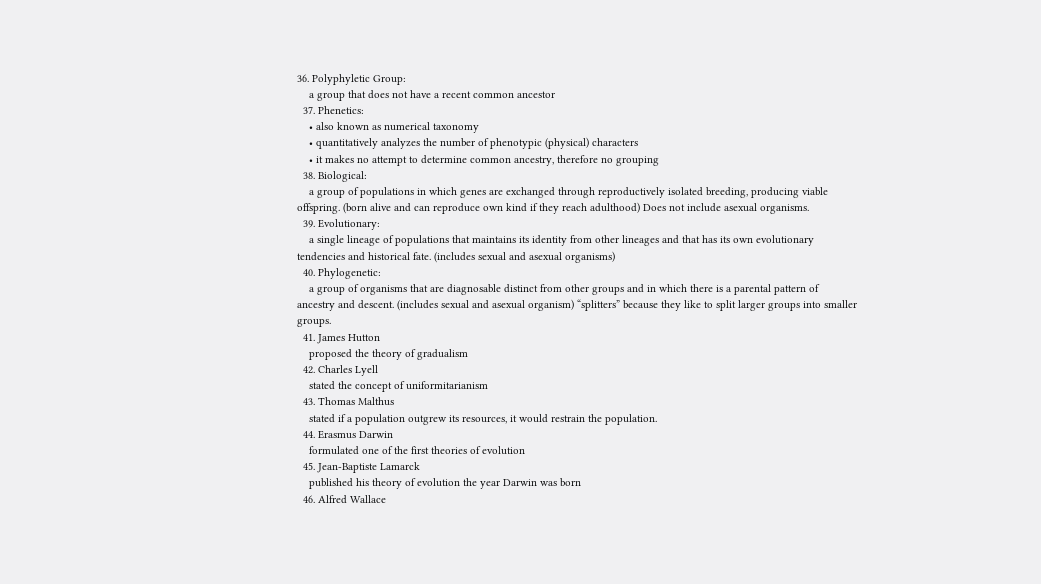36. Polyphyletic Group:
    a group that does not have a recent common ancestor
  37. Phenetics:
    • also known as numerical taxonomy
    • quantitatively analyzes the number of phenotypic (physical) characters
    • it makes no attempt to determine common ancestry, therefore no grouping
  38. Biological:
    a group of populations in which genes are exchanged through reproductively isolated breeding, producing viable offspring. (born alive and can reproduce own kind if they reach adulthood) Does not include asexual organisms.
  39. Evolutionary:
    a single lineage of populations that maintains its identity from other lineages and that has its own evolutionary tendencies and historical fate. (includes sexual and asexual organisms)
  40. Phylogenetic:
    a group of organisms that are diagnosable distinct from other groups and in which there is a parental pattern of ancestry and descent. (includes sexual and asexual organism) “splitters” because they like to split larger groups into smaller groups.
  41. James Hutton
    proposed the theory of gradualism
  42. Charles Lyell
    stated the concept of uniformitarianism
  43. Thomas Malthus
    stated if a population outgrew its resources, it would restrain the population.
  44. Erasmus Darwin
    formulated one of the first theories of evolution
  45. Jean-Baptiste Lamarck
    published his theory of evolution the year Darwin was born
  46. Alfred Wallace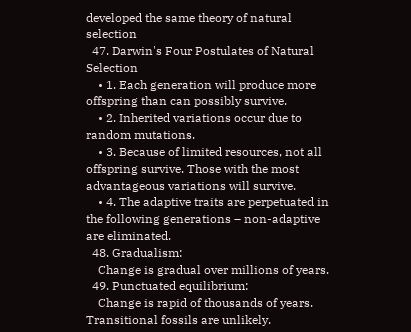developed the same theory of natural selection
  47. Darwin's Four Postulates of Natural Selection
    • 1. Each generation will produce more offspring than can possibly survive.
    • 2. Inherited variations occur due to random mutations.
    • 3. Because of limited resources, not all offspring survive. Those with the most advantageous variations will survive.
    • 4. The adaptive traits are perpetuated in the following generations – non-adaptive are eliminated.
  48. Gradualism:
    Change is gradual over millions of years.
  49. Punctuated equilibrium:
    Change is rapid of thousands of years. Transitional fossils are unlikely.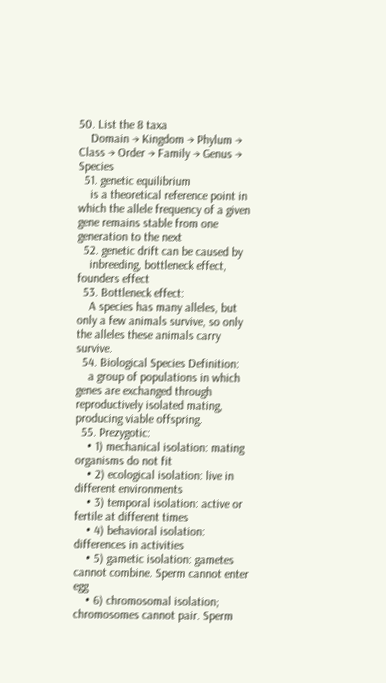50. List the 8 taxa
    Domain → Kingdom → Phylum → Class → Order → Family → Genus → Species
  51. genetic equilibrium
    is a theoretical reference point in which the allele frequency of a given gene remains stable from one generation to the next
  52. genetic drift can be caused by
    inbreeding, bottleneck effect, founders effect
  53. Bottleneck effect:
    A species has many alleles, but only a few animals survive, so only the alleles these animals carry survive.
  54. Biological Species Definition:
    a group of populations in which genes are exchanged through reproductively isolated mating, producing viable offspring.
  55. Prezygotic:
    • 1) mechanical isolation: mating organisms do not fit
    • 2) ecological isolation: live in different environments
    • 3) temporal isolation: active or fertile at different times
    • 4) behavioral isolation: differences in activities
    • 5) gametic isolation: gametes cannot combine. Sperm cannot enter egg
    • 6) chromosomal isolation; chromosomes cannot pair. Sperm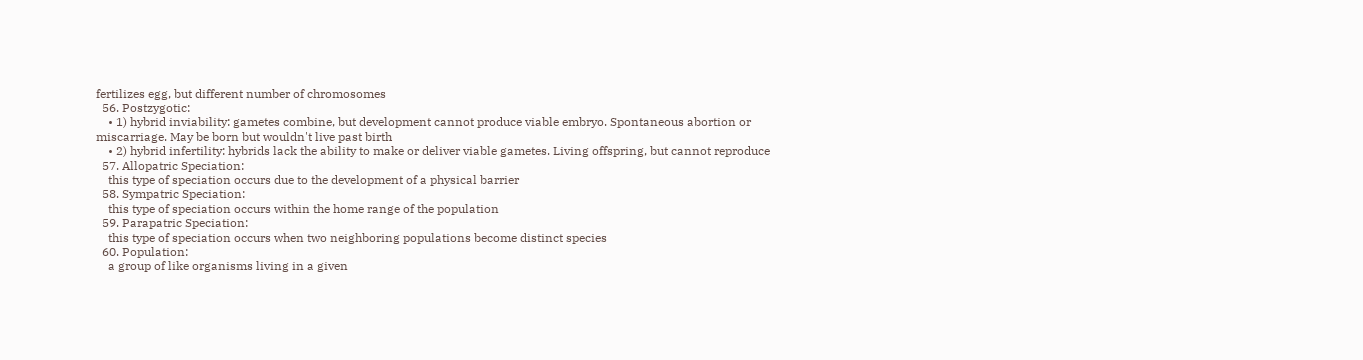fertilizes egg, but different number of chromosomes
  56. Postzygotic:
    • 1) hybrid inviability: gametes combine, but development cannot produce viable embryo. Spontaneous abortion or miscarriage. May be born but wouldn't live past birth
    • 2) hybrid infertility: hybrids lack the ability to make or deliver viable gametes. Living offspring, but cannot reproduce
  57. Allopatric Speciation:
    this type of speciation occurs due to the development of a physical barrier
  58. Sympatric Speciation:
    this type of speciation occurs within the home range of the population
  59. Parapatric Speciation:
    this type of speciation occurs when two neighboring populations become distinct species
  60. Population:
    a group of like organisms living in a given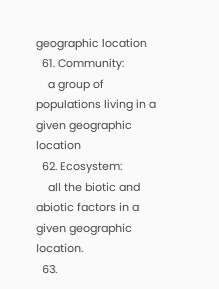geographic location
  61. Community:
    a group of populations living in a given geographic location
  62. Ecosystem:
    all the biotic and abiotic factors in a given geographic location.
  63.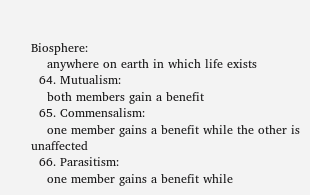Biosphere:
    anywhere on earth in which life exists
  64. Mutualism:
    both members gain a benefit
  65. Commensalism:
    one member gains a benefit while the other is unaffected
  66. Parasitism:
    one member gains a benefit while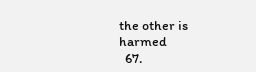the other is harmed
  67.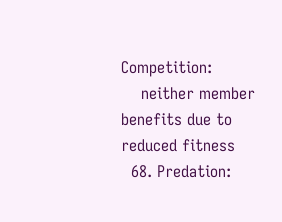Competition:
    neither member benefits due to reduced fitness
  68. Predation: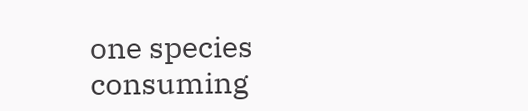one species consuming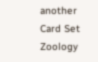another
Card Set
Zoology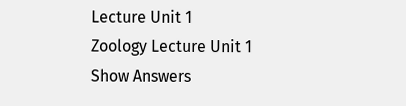Lecture Unit 1
Zoology Lecture Unit 1
Show Answers